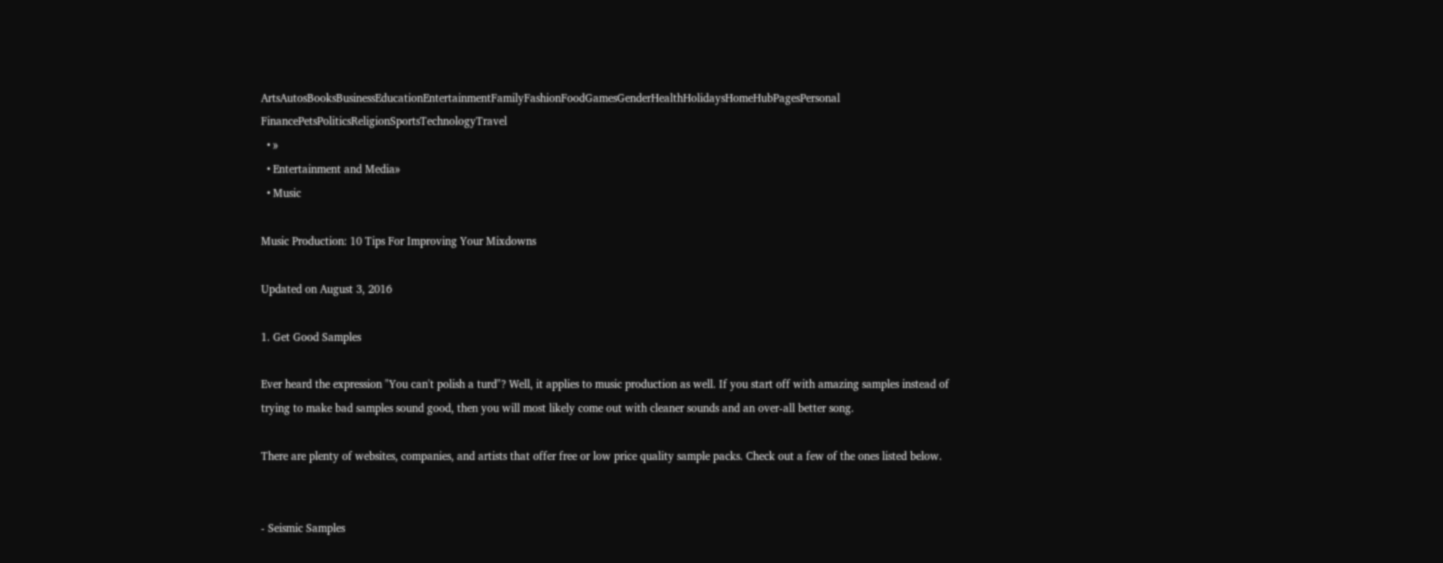ArtsAutosBooksBusinessEducationEntertainmentFamilyFashionFoodGamesGenderHealthHolidaysHomeHubPagesPersonal FinancePetsPoliticsReligionSportsTechnologyTravel
  • »
  • Entertainment and Media»
  • Music

Music Production: 10 Tips For Improving Your Mixdowns

Updated on August 3, 2016

1. Get Good Samples

Ever heard the expression "You can't polish a turd"? Well, it applies to music production as well. If you start off with amazing samples instead of trying to make bad samples sound good, then you will most likely come out with cleaner sounds and an over-all better song.

There are plenty of websites, companies, and artists that offer free or low price quality sample packs. Check out a few of the ones listed below.


- Seismic Samples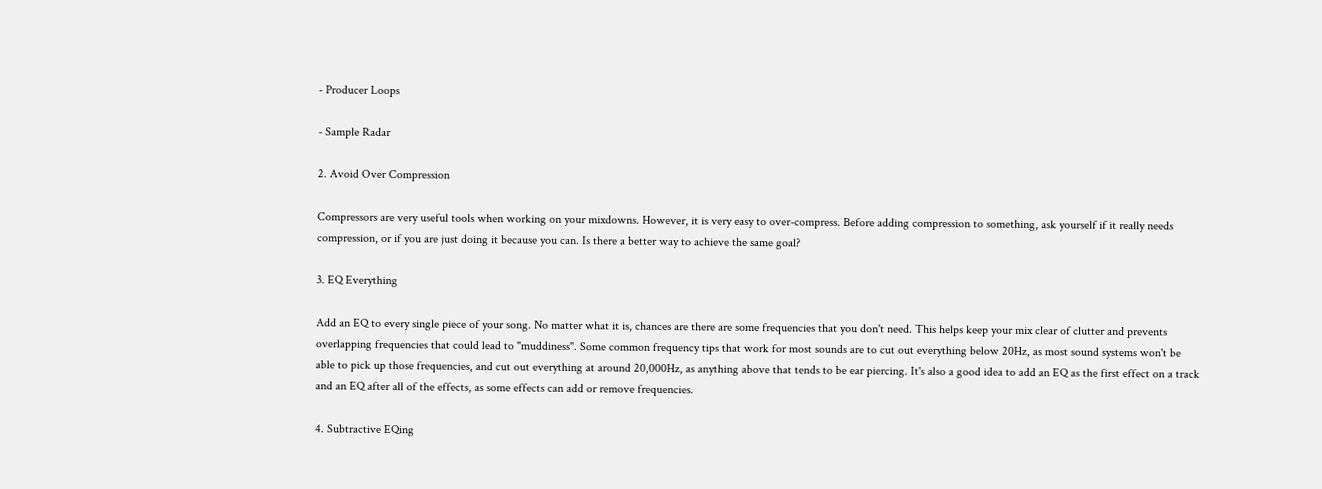- Producer Loops

- Sample Radar

2. Avoid Over Compression

Compressors are very useful tools when working on your mixdowns. However, it is very easy to over-compress. Before adding compression to something, ask yourself if it really needs compression, or if you are just doing it because you can. Is there a better way to achieve the same goal?

3. EQ Everything

Add an EQ to every single piece of your song. No matter what it is, chances are there are some frequencies that you don't need. This helps keep your mix clear of clutter and prevents overlapping frequencies that could lead to "muddiness". Some common frequency tips that work for most sounds are to cut out everything below 20Hz, as most sound systems won't be able to pick up those frequencies, and cut out everything at around 20,000Hz, as anything above that tends to be ear piercing. It's also a good idea to add an EQ as the first effect on a track and an EQ after all of the effects, as some effects can add or remove frequencies.

4. Subtractive EQing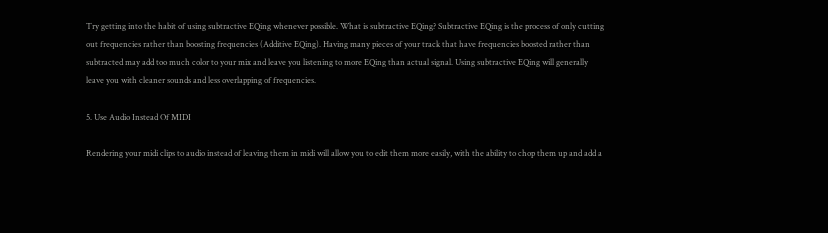Try getting into the habit of using subtractive EQing whenever possible. What is subtractive EQing? Subtractive EQing is the process of only cutting out frequencies rather than boosting frequencies (Additive EQing). Having many pieces of your track that have frequencies boosted rather than subtracted may add too much color to your mix and leave you listening to more EQing than actual signal. Using subtractive EQing will generally leave you with cleaner sounds and less overlapping of frequencies.

5. Use Audio Instead Of MIDI

Rendering your midi clips to audio instead of leaving them in midi will allow you to edit them more easily, with the ability to chop them up and add a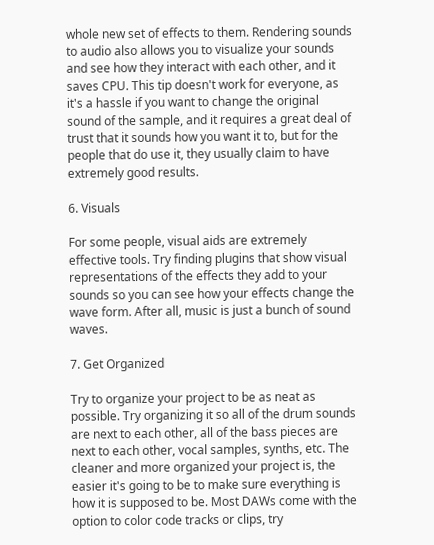whole new set of effects to them. Rendering sounds to audio also allows you to visualize your sounds and see how they interact with each other, and it saves CPU. This tip doesn't work for everyone, as it's a hassle if you want to change the original sound of the sample, and it requires a great deal of trust that it sounds how you want it to, but for the people that do use it, they usually claim to have extremely good results.

6. Visuals

For some people, visual aids are extremely effective tools. Try finding plugins that show visual representations of the effects they add to your sounds so you can see how your effects change the wave form. After all, music is just a bunch of sound waves.

7. Get Organized

Try to organize your project to be as neat as possible. Try organizing it so all of the drum sounds are next to each other, all of the bass pieces are next to each other, vocal samples, synths, etc. The cleaner and more organized your project is, the easier it's going to be to make sure everything is how it is supposed to be. Most DAWs come with the option to color code tracks or clips, try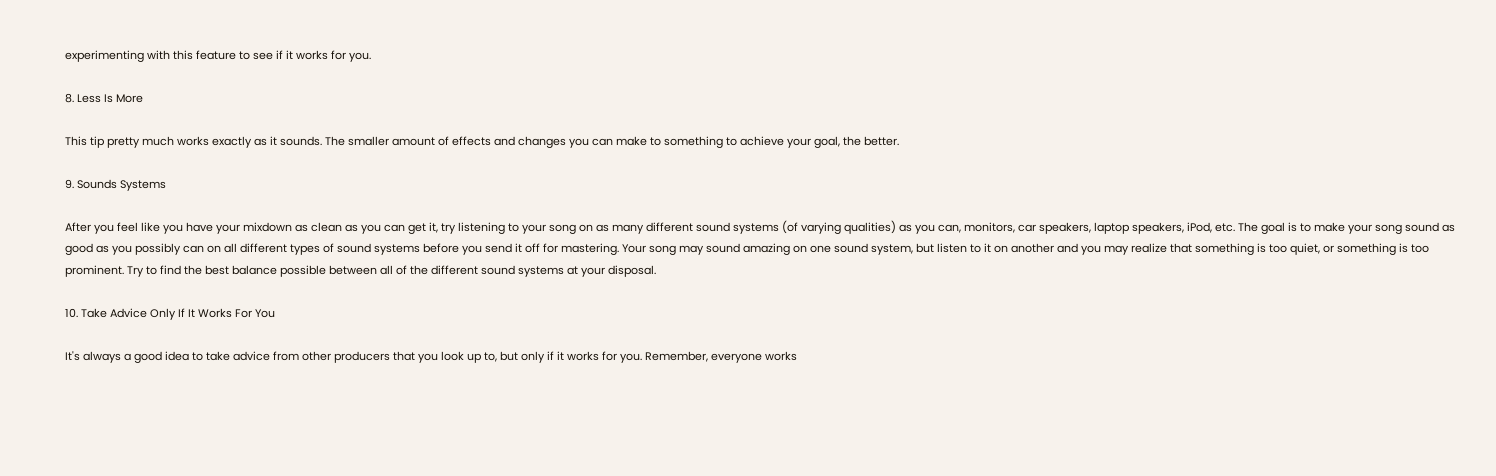experimenting with this feature to see if it works for you.

8. Less Is More

This tip pretty much works exactly as it sounds. The smaller amount of effects and changes you can make to something to achieve your goal, the better.

9. Sounds Systems

After you feel like you have your mixdown as clean as you can get it, try listening to your song on as many different sound systems (of varying qualities) as you can, monitors, car speakers, laptop speakers, iPod, etc. The goal is to make your song sound as good as you possibly can on all different types of sound systems before you send it off for mastering. Your song may sound amazing on one sound system, but listen to it on another and you may realize that something is too quiet, or something is too prominent. Try to find the best balance possible between all of the different sound systems at your disposal.

10. Take Advice Only If It Works For You

It's always a good idea to take advice from other producers that you look up to, but only if it works for you. Remember, everyone works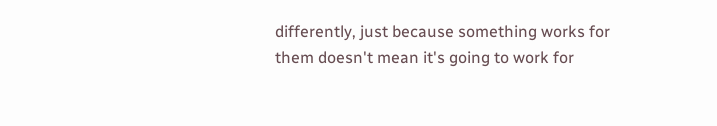differently, just because something works for them doesn't mean it's going to work for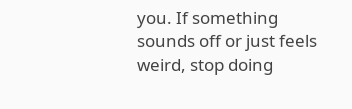you. If something sounds off or just feels weird, stop doing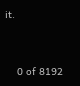it.


    0 of 8192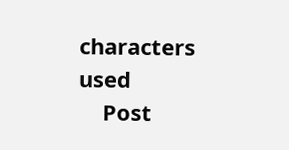characters used
    Post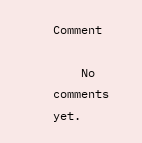Comment

    No comments yet.